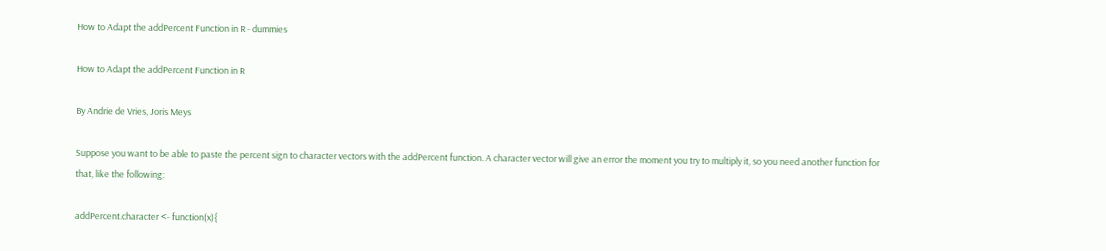How to Adapt the addPercent Function in R - dummies

How to Adapt the addPercent Function in R

By Andrie de Vries, Joris Meys

Suppose you want to be able to paste the percent sign to character vectors with the addPercent function. A character vector will give an error the moment you try to multiply it, so you need another function for that, like the following:

addPercent.character <- function(x){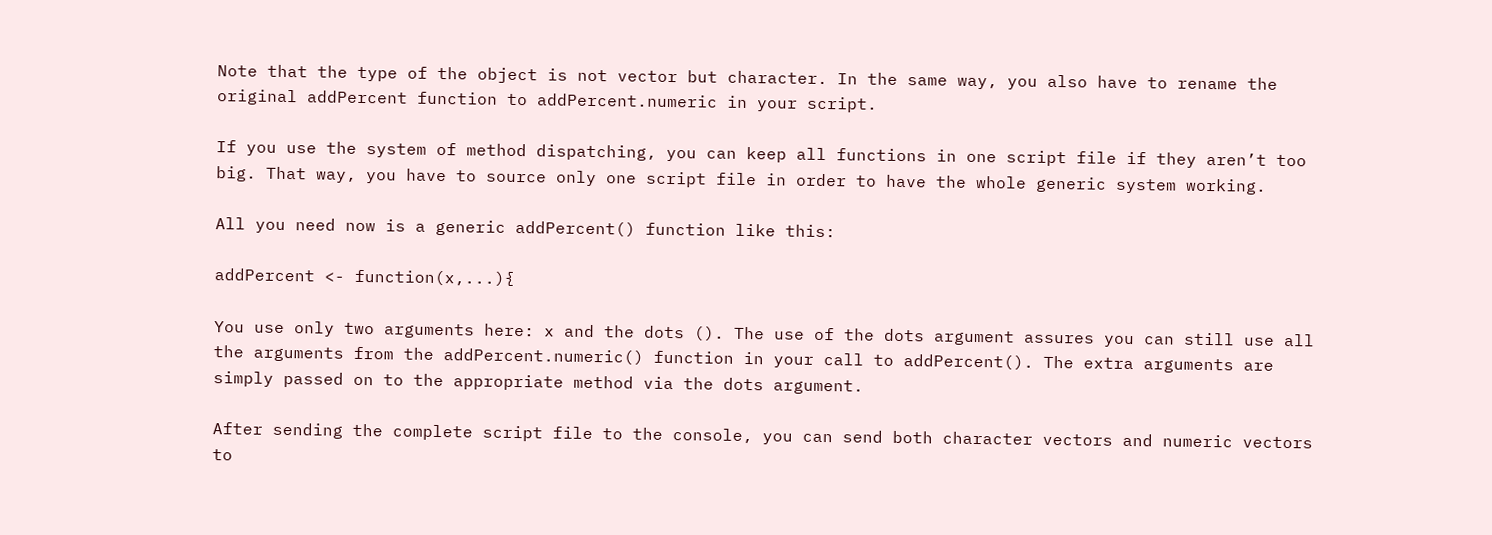Note that the type of the object is not vector but character. In the same way, you also have to rename the original addPercent function to addPercent.numeric in your script.

If you use the system of method dispatching, you can keep all functions in one script file if they aren’t too big. That way, you have to source only one script file in order to have the whole generic system working.

All you need now is a generic addPercent() function like this:

addPercent <- function(x,...){

You use only two arguments here: x and the dots (). The use of the dots argument assures you can still use all the arguments from the addPercent.numeric() function in your call to addPercent(). The extra arguments are simply passed on to the appropriate method via the dots argument.

After sending the complete script file to the console, you can send both character vectors and numeric vectors to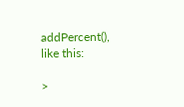addPercent(), like this:

>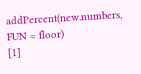addPercent(new.numbers, FUN = floor)
[1]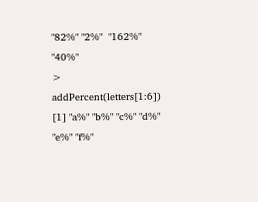"82%" "2%"  "162%" "40%"
> addPercent(letters[1:6])
[1] "a%" "b%" "c%" "d%" "e%" "f%"